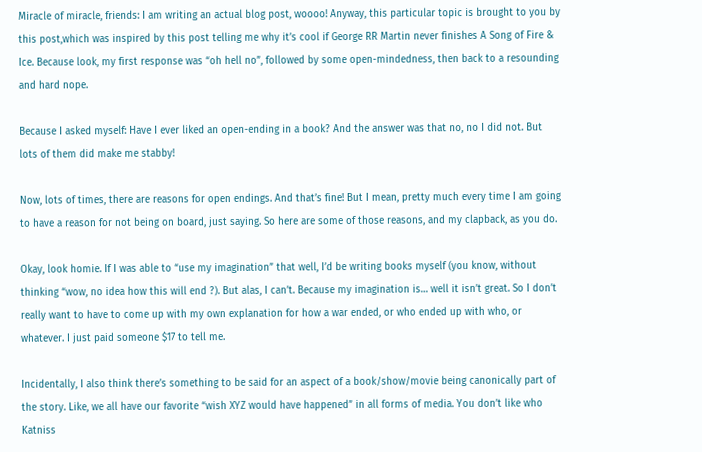Miracle of miracle, friends: I am writing an actual blog post, woooo! Anyway, this particular topic is brought to you by this post,which was inspired by this post telling me why it’s cool if George RR Martin never finishes A Song of Fire & Ice. Because look, my first response was “oh hell no”, followed by some open-mindedness, then back to a resounding and hard nope.

Because I asked myself: Have I ever liked an open-ending in a book? And the answer was that no, no I did not. But lots of them did make me stabby!

Now, lots of times, there are reasons for open endings. And that’s fine! But I mean, pretty much every time I am going to have a reason for not being on board, just saying. So here are some of those reasons, and my clapback, as you do.

Okay, look homie. If I was able to “use my imagination” that well, I’d be writing books myself (you know, without thinking “wow, no idea how this will end ?). But alas, I can’t. Because my imagination is… well it isn’t great. So I don’t really want to have to come up with my own explanation for how a war ended, or who ended up with who, or whatever. I just paid someone $17 to tell me.

Incidentally, I also think there’s something to be said for an aspect of a book/show/movie being canonically part of the story. Like, we all have our favorite “wish XYZ would have happened” in all forms of media. You don’t like who Katniss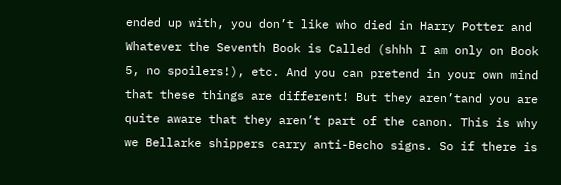ended up with, you don’t like who died in Harry Potter and Whatever the Seventh Book is Called (shhh I am only on Book 5, no spoilers!), etc. And you can pretend in your own mind that these things are different! But they aren’tand you are quite aware that they aren’t part of the canon. This is why we Bellarke shippers carry anti-Becho signs. So if there is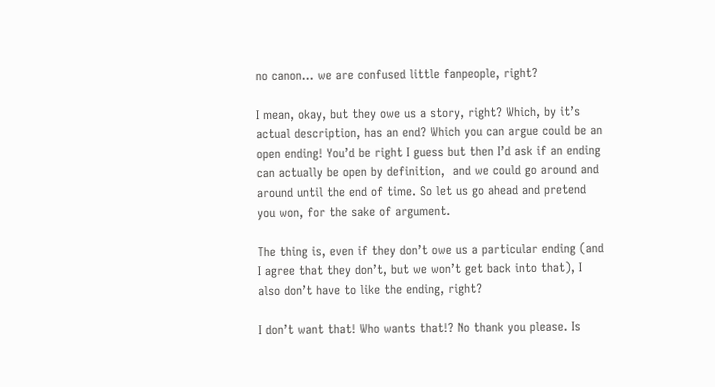no canon… we are confused little fanpeople, right?

I mean, okay, but they owe us a story, right? Which, by it’s actual description, has an end? Which you can argue could be an open ending! You’d be right I guess but then I’d ask if an ending can actually be open by definition,  and we could go around and around until the end of time. So let us go ahead and pretend you won, for the sake of argument.

The thing is, even if they don’t owe us a particular ending (and I agree that they don’t, but we won’t get back into that), I also don’t have to like the ending, right?

I don’t want that! Who wants that!? No thank you please. Is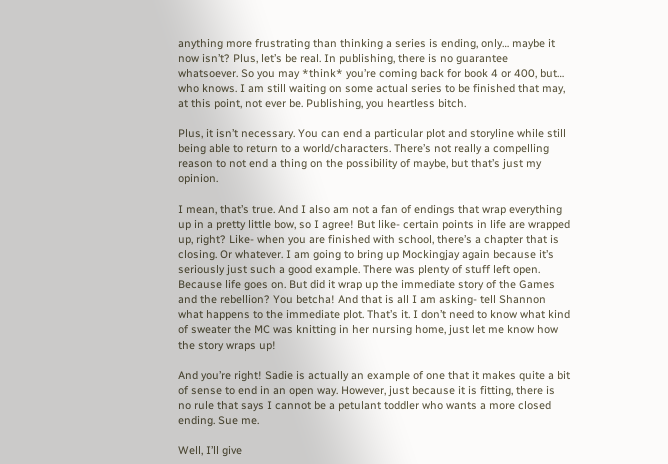anything more frustrating than thinking a series is ending, only… maybe it now isn’t? Plus, let’s be real. In publishing, there is no guarantee whatsoever. So you may *think* you’re coming back for book 4 or 400, but… who knows. I am still waiting on some actual series to be finished that may, at this point, not ever be. Publishing, you heartless bitch.

Plus, it isn’t necessary. You can end a particular plot and storyline while still being able to return to a world/characters. There’s not really a compelling reason to not end a thing on the possibility of maybe, but that’s just my opinion.

I mean, that’s true. And I also am not a fan of endings that wrap everything up in a pretty little bow, so I agree! But like- certain points in life are wrapped up, right? Like- when you are finished with school, there’s a chapter that is closing. Or whatever. I am going to bring up Mockingjay again because it’s seriously just such a good example. There was plenty of stuff left open. Because life goes on. But did it wrap up the immediate story of the Games and the rebellion? You betcha! And that is all I am asking- tell Shannon what happens to the immediate plot. That’s it. I don’t need to know what kind of sweater the MC was knitting in her nursing home, just let me know how the story wraps up!

And you’re right! Sadie is actually an example of one that it makes quite a bit of sense to end in an open way. However, just because it is fitting, there is no rule that says I cannot be a petulant toddler who wants a more closed ending. Sue me.

Well, I’ll give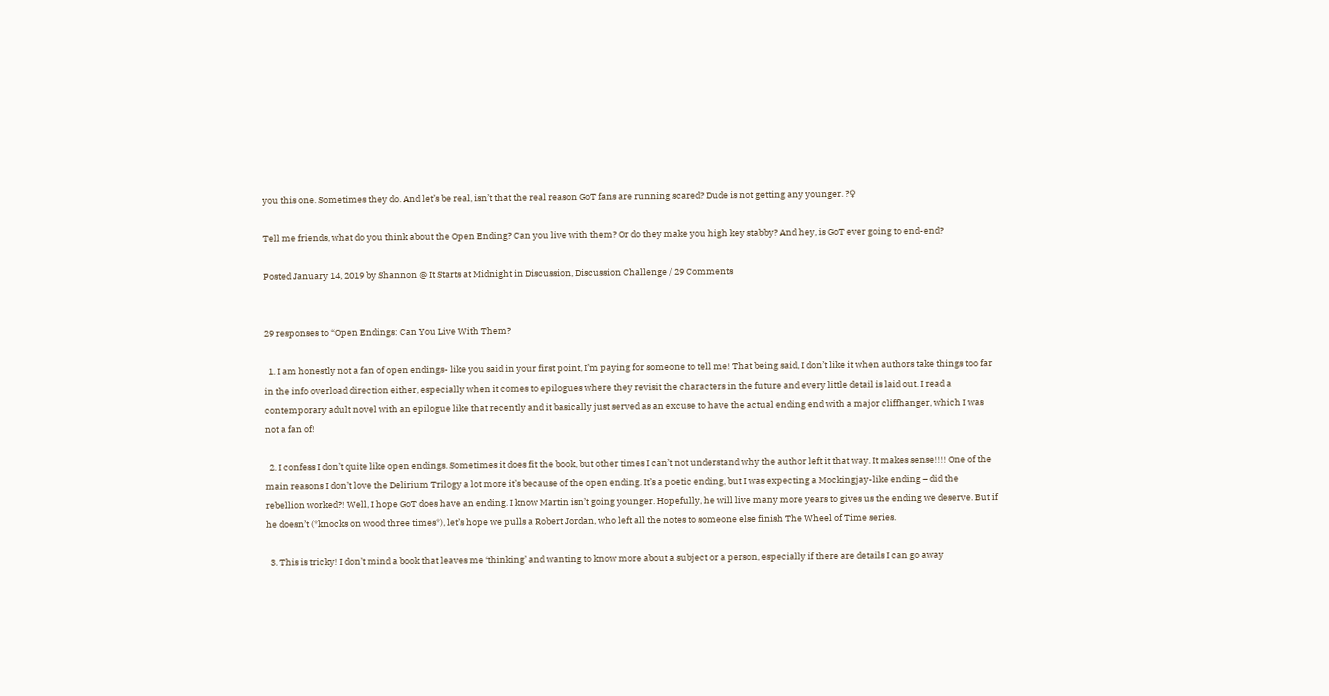you this one. Sometimes they do. And let’s be real, isn’t that the real reason GoT fans are running scared? Dude is not getting any younger. ?♀

Tell me friends, what do you think about the Open Ending? Can you live with them? Or do they make you high key stabby? And hey, is GoT ever going to end-end?

Posted January 14, 2019 by Shannon @ It Starts at Midnight in Discussion, Discussion Challenge / 29 Comments


29 responses to “Open Endings: Can You Live With Them?

  1. I am honestly not a fan of open endings- like you said in your first point, I’m paying for someone to tell me! That being said, I don’t like it when authors take things too far in the info overload direction either, especially when it comes to epilogues where they revisit the characters in the future and every little detail is laid out. I read a contemporary adult novel with an epilogue like that recently and it basically just served as an excuse to have the actual ending end with a major cliffhanger, which I was not a fan of!

  2. I confess I don’t quite like open endings. Sometimes it does fit the book, but other times I can’t not understand why the author left it that way. It makes sense!!!! One of the main reasons I don’t love the Delirium Trilogy a lot more it’s because of the open ending. It’s a poetic ending, but I was expecting a Mockingjay-like ending – did the rebellion worked?! Well, I hope GoT does have an ending. I know Martin isn’t going younger. Hopefully, he will live many more years to gives us the ending we deserve. But if he doesn’t (*knocks on wood three times*), let’s hope we pulls a Robert Jordan, who left all the notes to someone else finish The Wheel of Time series.

  3. This is tricky! I don’t mind a book that leaves me ‘thinking’ and wanting to know more about a subject or a person, especially if there are details I can go away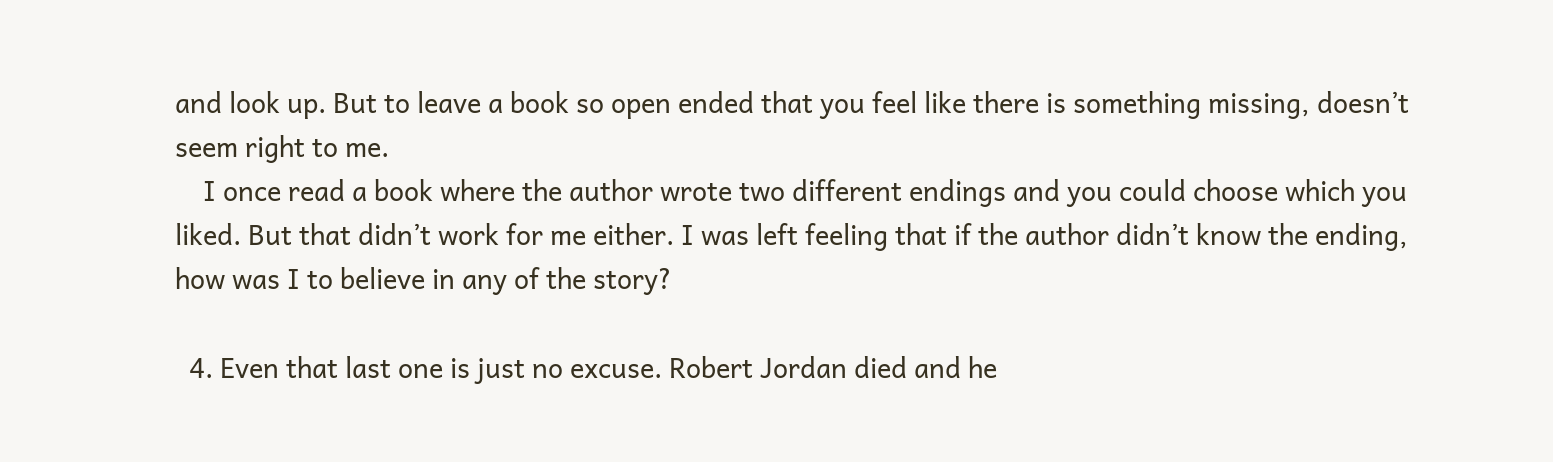and look up. But to leave a book so open ended that you feel like there is something missing, doesn’t seem right to me.
    I once read a book where the author wrote two different endings and you could choose which you liked. But that didn’t work for me either. I was left feeling that if the author didn’t know the ending, how was I to believe in any of the story?

  4. Even that last one is just no excuse. Robert Jordan died and he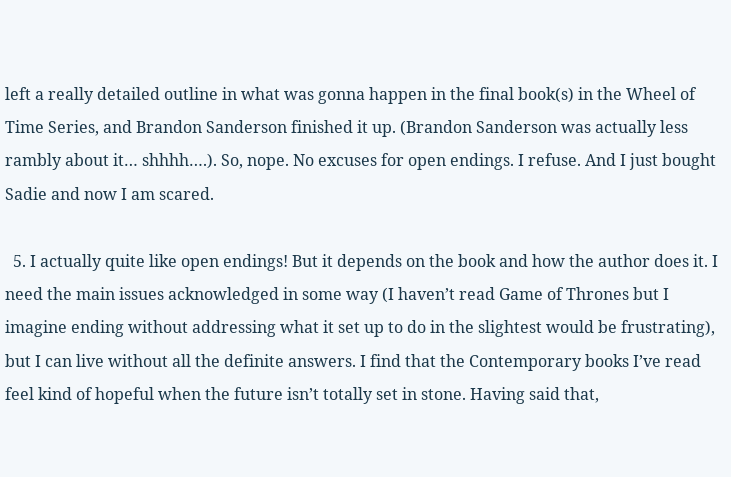left a really detailed outline in what was gonna happen in the final book(s) in the Wheel of Time Series, and Brandon Sanderson finished it up. (Brandon Sanderson was actually less rambly about it… shhhh….). So, nope. No excuses for open endings. I refuse. And I just bought Sadie and now I am scared.

  5. I actually quite like open endings! But it depends on the book and how the author does it. I need the main issues acknowledged in some way (I haven’t read Game of Thrones but I imagine ending without addressing what it set up to do in the slightest would be frustrating), but I can live without all the definite answers. I find that the Contemporary books I’ve read feel kind of hopeful when the future isn’t totally set in stone. Having said that,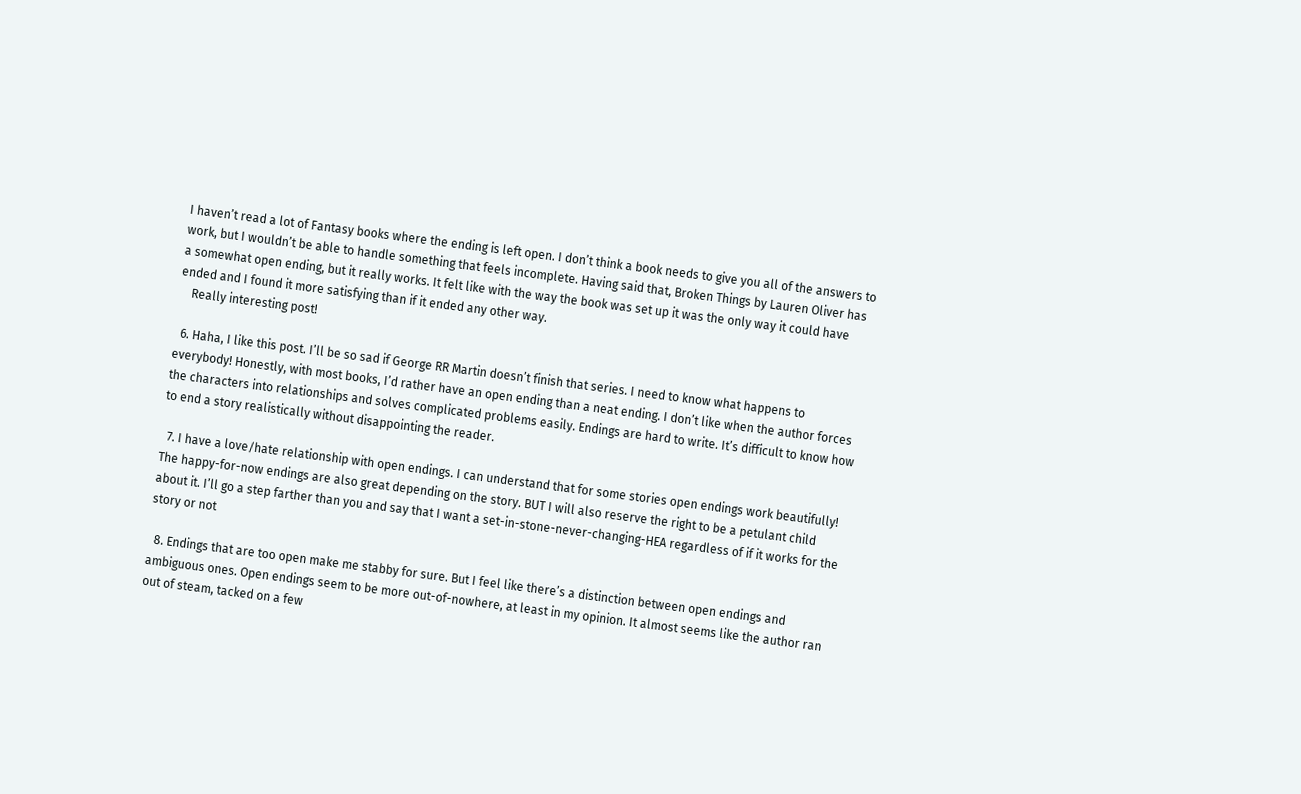I haven’t read a lot of Fantasy books where the ending is left open. I don’t think a book needs to give you all of the answers to work, but I wouldn’t be able to handle something that feels incomplete. Having said that, Broken Things by Lauren Oliver has a somewhat open ending, but it really works. It felt like with the way the book was set up it was the only way it could have ended and I found it more satisfying than if it ended any other way.
    Really interesting post!

  6. Haha, I like this post. I’ll be so sad if George RR Martin doesn’t finish that series. I need to know what happens to everybody! Honestly, with most books, I’d rather have an open ending than a neat ending. I don’t like when the author forces the characters into relationships and solves complicated problems easily. Endings are hard to write. It’s difficult to know how to end a story realistically without disappointing the reader.

  7. I have a love/hate relationship with open endings. I can understand that for some stories open endings work beautifully! The happy-for-now endings are also great depending on the story. BUT I will also reserve the right to be a petulant child about it. I’ll go a step farther than you and say that I want a set-in-stone-never-changing-HEA regardless of if it works for the story or not

  8. Endings that are too open make me stabby for sure. But I feel like there’s a distinction between open endings and ambiguous ones. Open endings seem to be more out-of-nowhere, at least in my opinion. It almost seems like the author ran out of steam, tacked on a few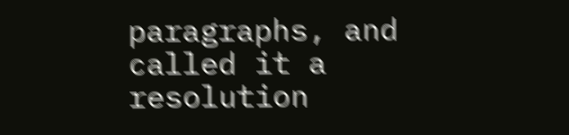paragraphs, and called it a resolution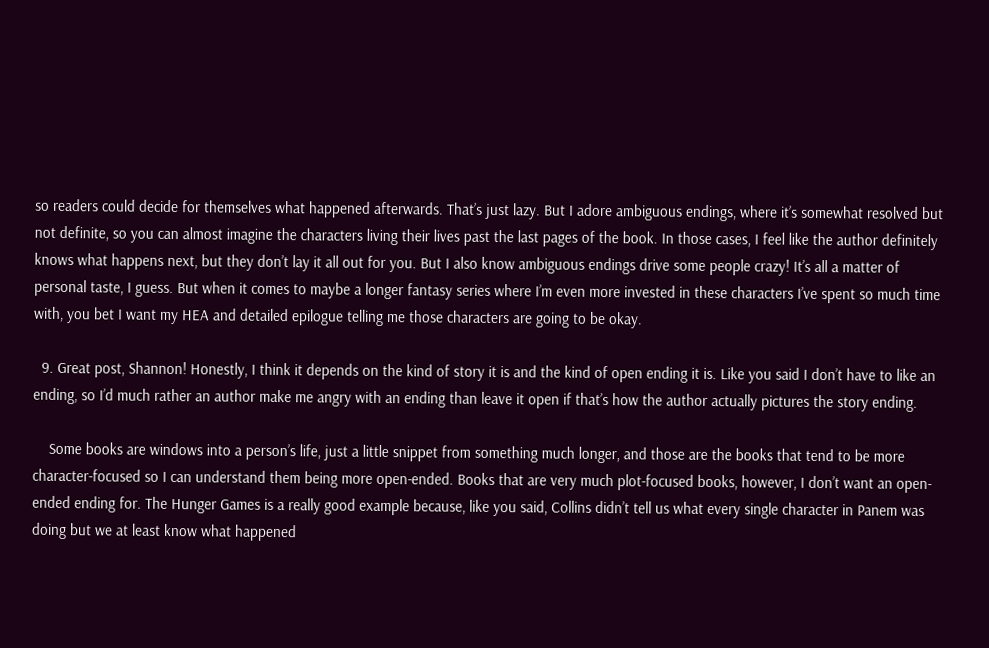so readers could decide for themselves what happened afterwards. That’s just lazy. But I adore ambiguous endings, where it’s somewhat resolved but not definite, so you can almost imagine the characters living their lives past the last pages of the book. In those cases, I feel like the author definitely knows what happens next, but they don’t lay it all out for you. But I also know ambiguous endings drive some people crazy! It’s all a matter of personal taste, I guess. But when it comes to maybe a longer fantasy series where I’m even more invested in these characters I’ve spent so much time with, you bet I want my HEA and detailed epilogue telling me those characters are going to be okay.

  9. Great post, Shannon! Honestly, I think it depends on the kind of story it is and the kind of open ending it is. Like you said I don’t have to like an ending, so I’d much rather an author make me angry with an ending than leave it open if that’s how the author actually pictures the story ending.

    Some books are windows into a person’s life, just a little snippet from something much longer, and those are the books that tend to be more character-focused so I can understand them being more open-ended. Books that are very much plot-focused books, however, I don’t want an open-ended ending for. The Hunger Games is a really good example because, like you said, Collins didn’t tell us what every single character in Panem was doing but we at least know what happened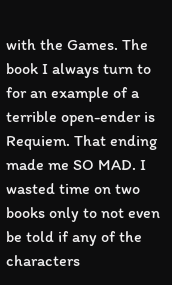with the Games. The book I always turn to for an example of a terrible open-ender is Requiem. That ending made me SO MAD. I wasted time on two books only to not even be told if any of the characters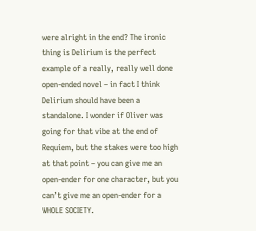were alright in the end? The ironic thing is Delirium is the perfect example of a really, really well done open-ended novel – in fact I think Delirium should have been a standalone. I wonder if Oliver was going for that vibe at the end of Requiem, but the stakes were too high at that point – you can give me an open-ender for one character, but you can’t give me an open-ender for a WHOLE SOCIETY.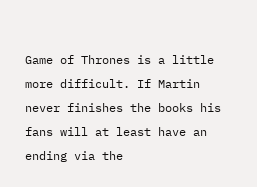Game of Thrones is a little more difficult. If Martin never finishes the books his fans will at least have an ending via the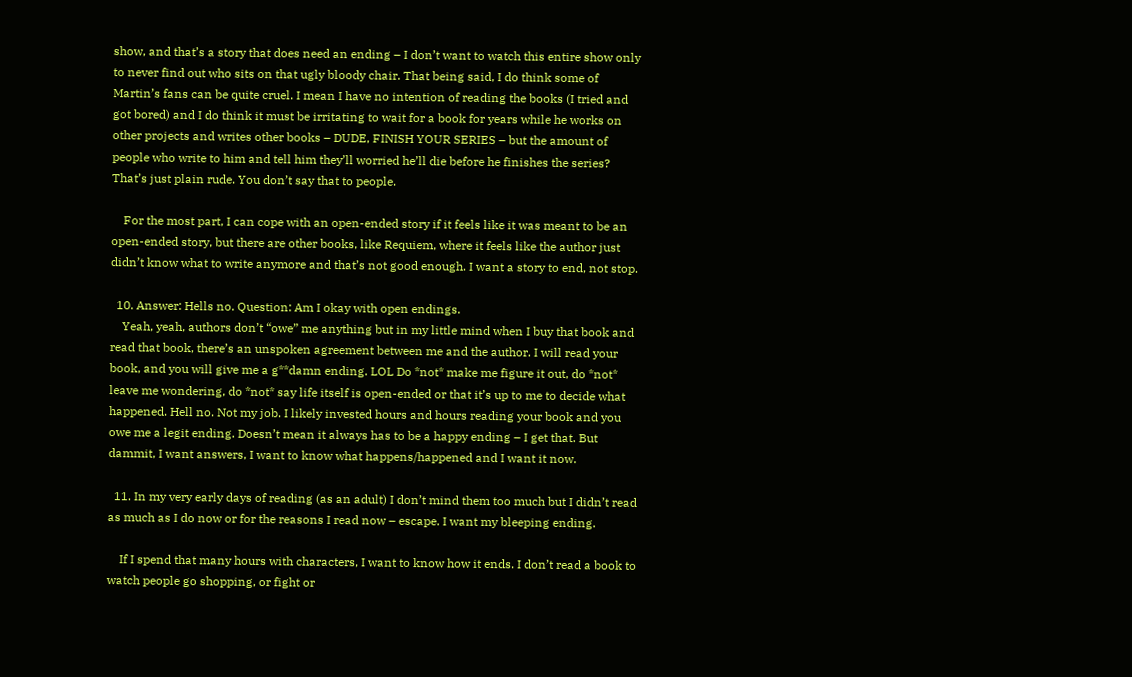show, and that’s a story that does need an ending – I don’t want to watch this entire show only to never find out who sits on that ugly bloody chair. That being said, I do think some of Martin’s fans can be quite cruel. I mean I have no intention of reading the books (I tried and got bored) and I do think it must be irritating to wait for a book for years while he works on other projects and writes other books – DUDE, FINISH YOUR SERIES – but the amount of people who write to him and tell him they’ll worried he’ll die before he finishes the series? That’s just plain rude. You don’t say that to people.

    For the most part, I can cope with an open-ended story if it feels like it was meant to be an open-ended story, but there are other books, like Requiem, where it feels like the author just didn’t know what to write anymore and that’s not good enough. I want a story to end, not stop.

  10. Answer: Hells no. Question: Am I okay with open endings.
    Yeah, yeah, authors don’t “owe” me anything but in my little mind when I buy that book and read that book, there’s an unspoken agreement between me and the author. I will read your book, and you will give me a g**damn ending. LOL Do *not* make me figure it out, do *not* leave me wondering, do *not* say life itself is open-ended or that it’s up to me to decide what happened. Hell no. Not my job. I likely invested hours and hours reading your book and you owe me a legit ending. Doesn’t mean it always has to be a happy ending – I get that. But dammit, I want answers, I want to know what happens/happened and I want it now.

  11. In my very early days of reading (as an adult) I don’t mind them too much but I didn’t read as much as I do now or for the reasons I read now – escape. I want my bleeping ending.

    If I spend that many hours with characters, I want to know how it ends. I don’t read a book to watch people go shopping, or fight or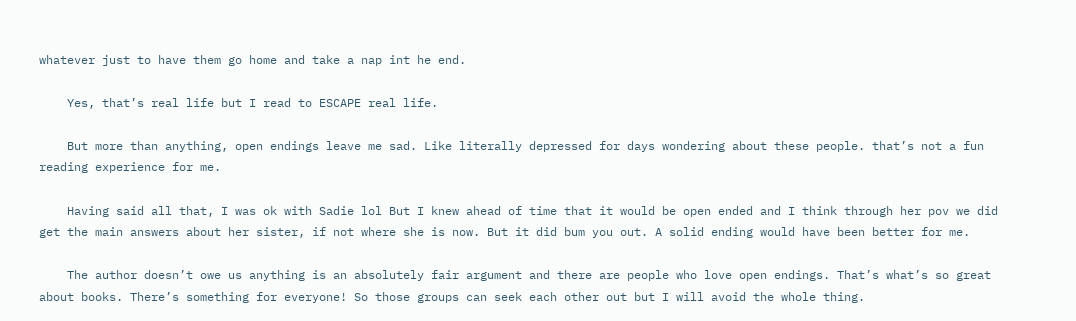whatever just to have them go home and take a nap int he end.

    Yes, that’s real life but I read to ESCAPE real life.

    But more than anything, open endings leave me sad. Like literally depressed for days wondering about these people. that’s not a fun reading experience for me.

    Having said all that, I was ok with Sadie lol But I knew ahead of time that it would be open ended and I think through her pov we did get the main answers about her sister, if not where she is now. But it did bum you out. A solid ending would have been better for me.

    The author doesn’t owe us anything is an absolutely fair argument and there are people who love open endings. That’s what’s so great about books. There’s something for everyone! So those groups can seek each other out but I will avoid the whole thing.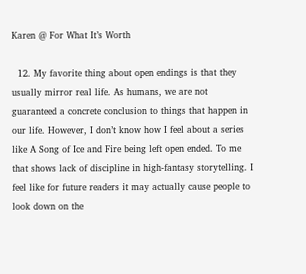Karen @ For What It’s Worth

  12. My favorite thing about open endings is that they usually mirror real life. As humans, we are not guaranteed a concrete conclusion to things that happen in our life. However, I don’t know how I feel about a series like A Song of Ice and Fire being left open ended. To me that shows lack of discipline in high-fantasy storytelling. I feel like for future readers it may actually cause people to look down on the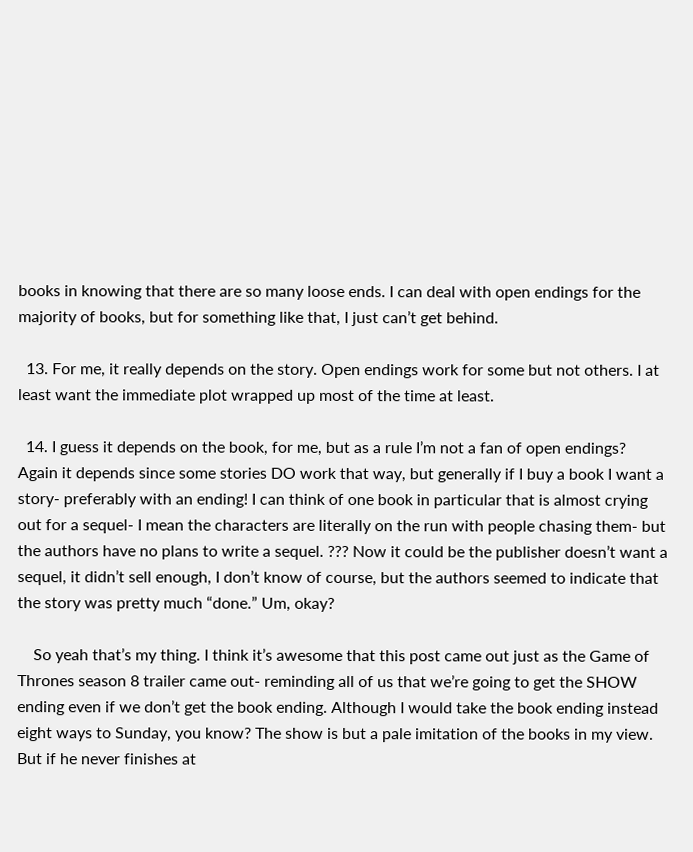books in knowing that there are so many loose ends. I can deal with open endings for the majority of books, but for something like that, I just can’t get behind.

  13. For me, it really depends on the story. Open endings work for some but not others. I at least want the immediate plot wrapped up most of the time at least.

  14. I guess it depends on the book, for me, but as a rule I’m not a fan of open endings? Again it depends since some stories DO work that way, but generally if I buy a book I want a story- preferably with an ending! I can think of one book in particular that is almost crying out for a sequel- I mean the characters are literally on the run with people chasing them- but the authors have no plans to write a sequel. ??? Now it could be the publisher doesn’t want a sequel, it didn’t sell enough, I don’t know of course, but the authors seemed to indicate that the story was pretty much “done.” Um, okay?

    So yeah that’s my thing. I think it’s awesome that this post came out just as the Game of Thrones season 8 trailer came out- reminding all of us that we’re going to get the SHOW ending even if we don’t get the book ending. Although I would take the book ending instead eight ways to Sunday, you know? The show is but a pale imitation of the books in my view. But if he never finishes at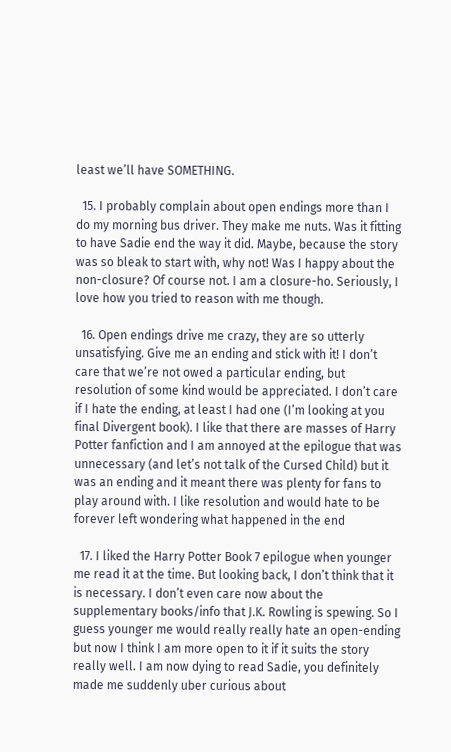least we’ll have SOMETHING.

  15. I probably complain about open endings more than I do my morning bus driver. They make me nuts. Was it fitting to have Sadie end the way it did. Maybe, because the story was so bleak to start with, why not! Was I happy about the non-closure? Of course not. I am a closure-ho. Seriously, I love how you tried to reason with me though.

  16. Open endings drive me crazy, they are so utterly unsatisfying. Give me an ending and stick with it! I don’t care that we’re not owed a particular ending, but resolution of some kind would be appreciated. I don’t care if I hate the ending, at least I had one (I’m looking at you final Divergent book). I like that there are masses of Harry Potter fanfiction and I am annoyed at the epilogue that was unnecessary (and let’s not talk of the Cursed Child) but it was an ending and it meant there was plenty for fans to play around with. I like resolution and would hate to be forever left wondering what happened in the end

  17. I liked the Harry Potter Book 7 epilogue when younger me read it at the time. But looking back, I don’t think that it is necessary. I don’t even care now about the supplementary books/info that J.K. Rowling is spewing. So I guess younger me would really really hate an open-ending but now I think I am more open to it if it suits the story really well. I am now dying to read Sadie, you definitely made me suddenly uber curious about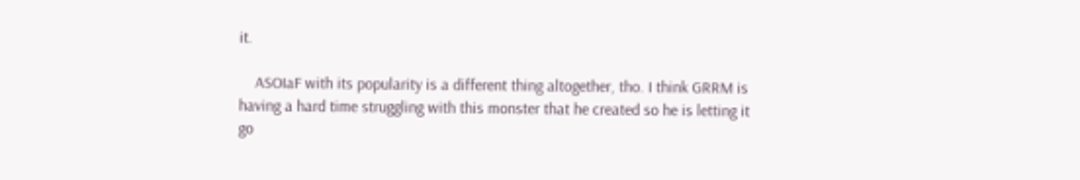it.

    ASOIaF with its popularity is a different thing altogether, tho. I think GRRM is having a hard time struggling with this monster that he created so he is letting it go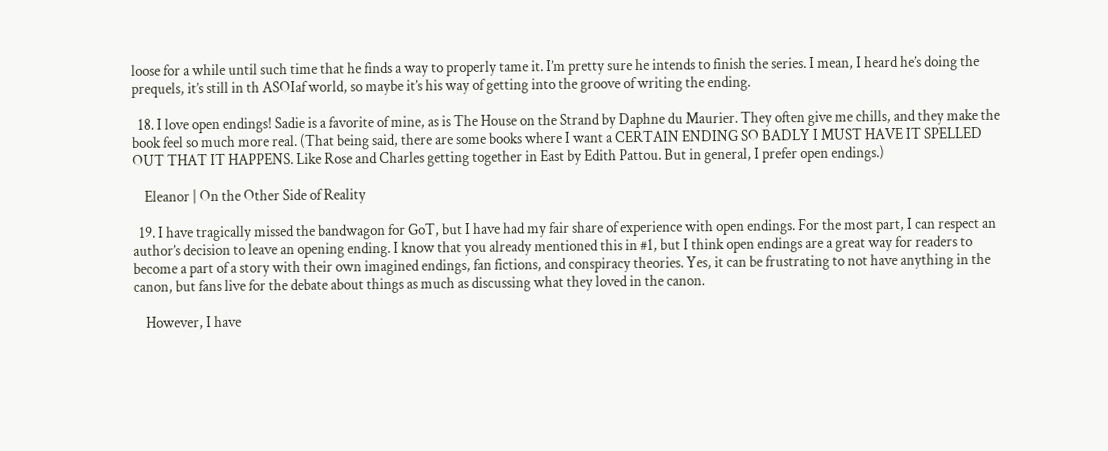loose for a while until such time that he finds a way to properly tame it. I’m pretty sure he intends to finish the series. I mean, I heard he’s doing the prequels, it’s still in th ASOIaf world, so maybe it’s his way of getting into the groove of writing the ending.

  18. I love open endings! Sadie is a favorite of mine, as is The House on the Strand by Daphne du Maurier. They often give me chills, and they make the book feel so much more real. (That being said, there are some books where I want a CERTAIN ENDING SO BADLY I MUST HAVE IT SPELLED OUT THAT IT HAPPENS. Like Rose and Charles getting together in East by Edith Pattou. But in general, I prefer open endings.)

    Eleanor | On the Other Side of Reality

  19. I have tragically missed the bandwagon for GoT, but I have had my fair share of experience with open endings. For the most part, I can respect an author’s decision to leave an opening ending. I know that you already mentioned this in #1, but I think open endings are a great way for readers to become a part of a story with their own imagined endings, fan fictions, and conspiracy theories. Yes, it can be frustrating to not have anything in the canon, but fans live for the debate about things as much as discussing what they loved in the canon.

    However, I have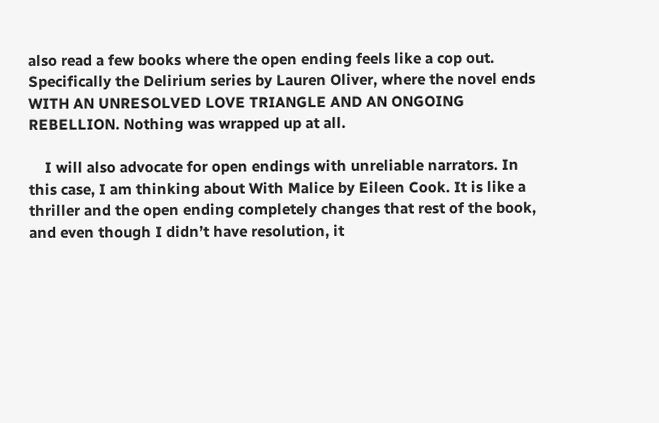also read a few books where the open ending feels like a cop out. Specifically the Delirium series by Lauren Oliver, where the novel ends WITH AN UNRESOLVED LOVE TRIANGLE AND AN ONGOING REBELLION. Nothing was wrapped up at all.

    I will also advocate for open endings with unreliable narrators. In this case, I am thinking about With Malice by Eileen Cook. It is like a thriller and the open ending completely changes that rest of the book, and even though I didn’t have resolution, it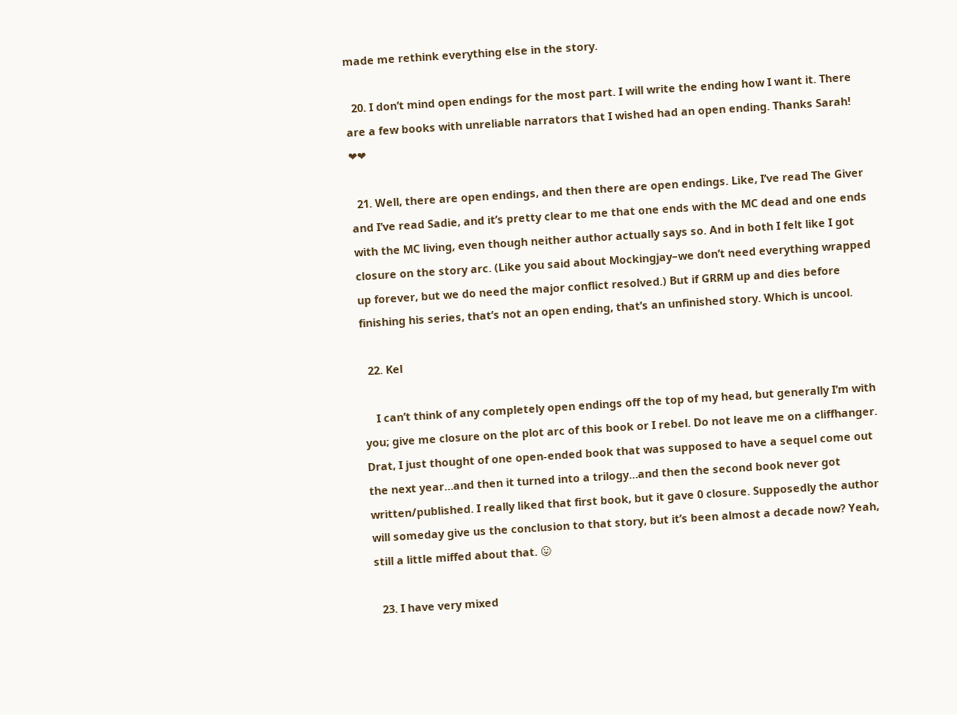made me rethink everything else in the story.

  20. I don’t mind open endings for the most part. I will write the ending how I want it. There are a few books with unreliable narrators that I wished had an open ending. Thanks Sarah! ❤❤

  21. Well, there are open endings, and then there are open endings. Like, I’ve read The Giver and I’ve read Sadie, and it’s pretty clear to me that one ends with the MC dead and one ends with the MC living, even though neither author actually says so. And in both I felt like I got closure on the story arc. (Like you said about Mockingjay–we don’t need everything wrapped up forever, but we do need the major conflict resolved.) But if GRRM up and dies before finishing his series, that’s not an open ending, that’s an unfinished story. Which is uncool.

  22. Kel

    I can’t think of any completely open endings off the top of my head, but generally I’m with you; give me closure on the plot arc of this book or I rebel. Do not leave me on a cliffhanger. Drat, I just thought of one open-ended book that was supposed to have a sequel come out the next year…and then it turned into a trilogy…and then the second book never got written/published. I really liked that first book, but it gave 0 closure. Supposedly the author will someday give us the conclusion to that story, but it’s been almost a decade now? Yeah, still a little miffed about that. 😛

  23. I have very mixed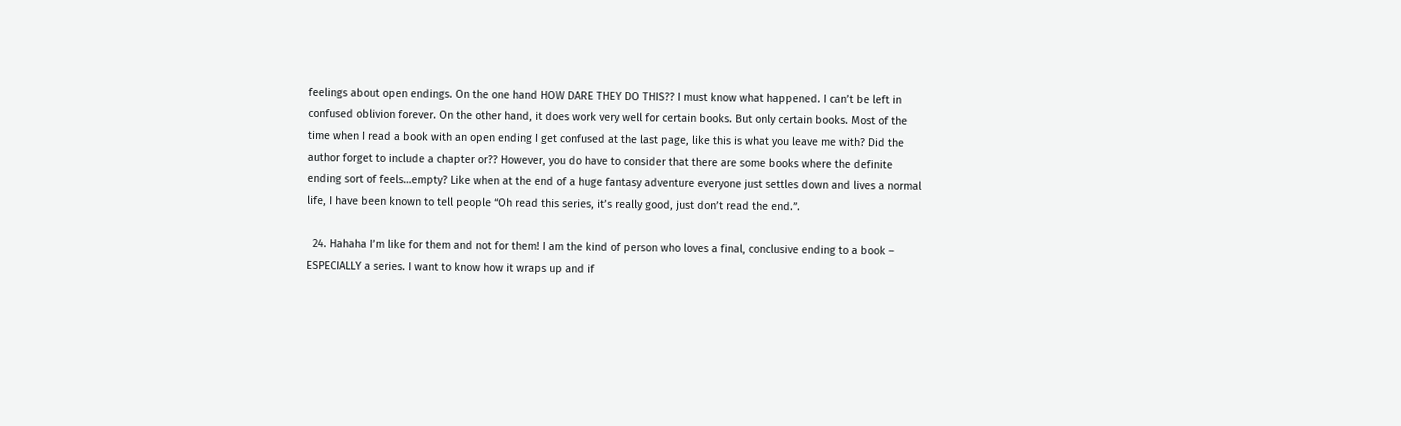feelings about open endings. On the one hand HOW DARE THEY DO THIS?? I must know what happened. I can’t be left in confused oblivion forever. On the other hand, it does work very well for certain books. But only certain books. Most of the time when I read a book with an open ending I get confused at the last page, like this is what you leave me with? Did the author forget to include a chapter or?? However, you do have to consider that there are some books where the definite ending sort of feels…empty? Like when at the end of a huge fantasy adventure everyone just settles down and lives a normal life, I have been known to tell people “Oh read this series, it’s really good, just don’t read the end.”.

  24. Hahaha I’m like for them and not for them! I am the kind of person who loves a final, conclusive ending to a book – ESPECIALLY a series. I want to know how it wraps up and if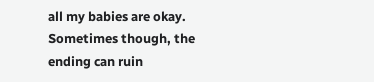all my babies are okay. Sometimes though, the ending can ruin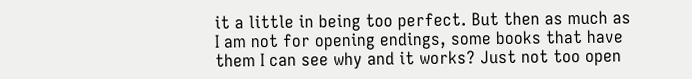it a little in being too perfect. But then as much as I am not for opening endings, some books that have them I can see why and it works? Just not too open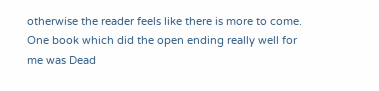otherwise the reader feels like there is more to come. One book which did the open ending really well for me was Dead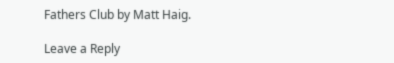Fathers Club by Matt Haig.

Leave a Reply